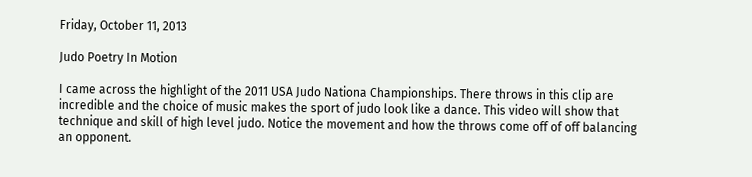Friday, October 11, 2013

Judo Poetry In Motion

I came across the highlight of the 2011 USA Judo Nationa Championships. There throws in this clip are incredible and the choice of music makes the sport of judo look like a dance. This video will show that technique and skill of high level judo. Notice the movement and how the throws come off of off balancing an opponent.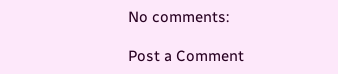No comments:

Post a Comment